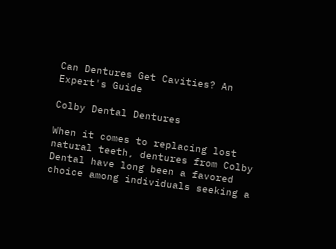Can Dentures Get Cavities? An Expert's Guide

Colby Dental Dentures

When it comes to replacing lost natural teeth, dentures from Colby Dental have long been a favored choice among individuals seeking a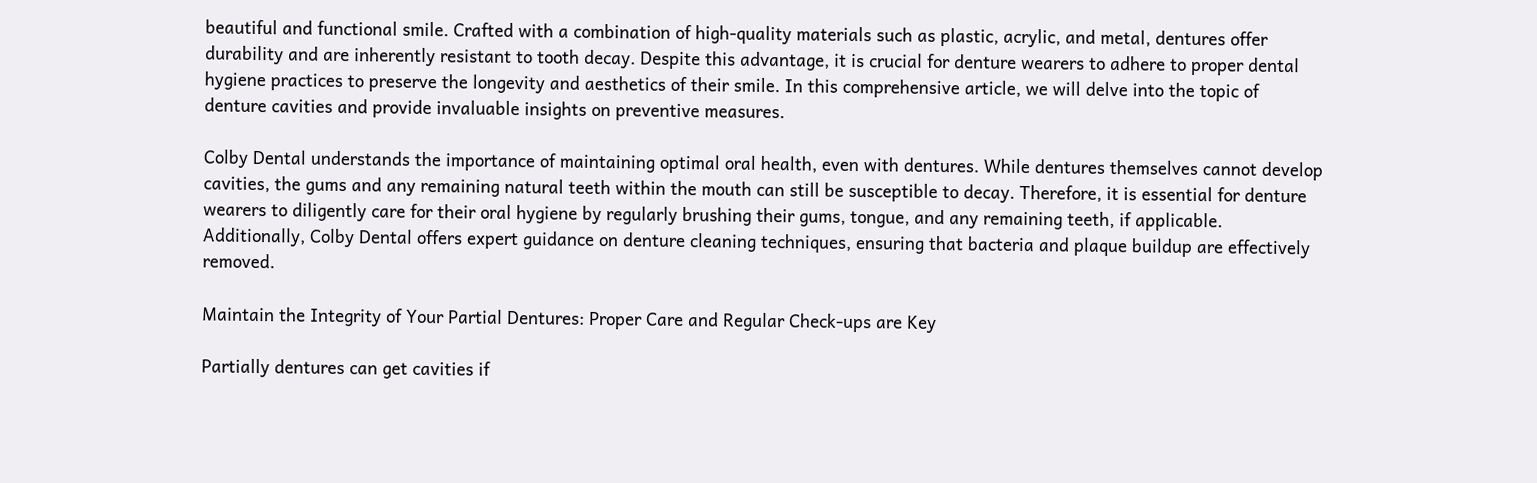beautiful and functional smile. Crafted with a combination of high-quality materials such as plastic, acrylic, and metal, dentures offer durability and are inherently resistant to tooth decay. Despite this advantage, it is crucial for denture wearers to adhere to proper dental hygiene practices to preserve the longevity and aesthetics of their smile. In this comprehensive article, we will delve into the topic of denture cavities and provide invaluable insights on preventive measures.

Colby Dental understands the importance of maintaining optimal oral health, even with dentures. While dentures themselves cannot develop cavities, the gums and any remaining natural teeth within the mouth can still be susceptible to decay. Therefore, it is essential for denture wearers to diligently care for their oral hygiene by regularly brushing their gums, tongue, and any remaining teeth, if applicable. Additionally, Colby Dental offers expert guidance on denture cleaning techniques, ensuring that bacteria and plaque buildup are effectively removed.

Maintain the Integrity of Your Partial Dentures: Proper Care and Regular Check-ups are Key

Partially dentures can get cavities if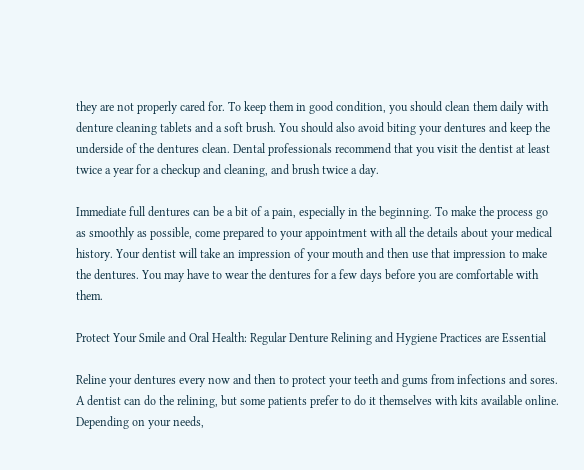they are not properly cared for. To keep them in good condition, you should clean them daily with denture cleaning tablets and a soft brush. You should also avoid biting your dentures and keep the underside of the dentures clean. Dental professionals recommend that you visit the dentist at least twice a year for a checkup and cleaning, and brush twice a day.

Immediate full dentures can be a bit of a pain, especially in the beginning. To make the process go as smoothly as possible, come prepared to your appointment with all the details about your medical history. Your dentist will take an impression of your mouth and then use that impression to make the dentures. You may have to wear the dentures for a few days before you are comfortable with them.

Protect Your Smile and Oral Health: Regular Denture Relining and Hygiene Practices are Essential

Reline your dentures every now and then to protect your teeth and gums from infections and sores. A dentist can do the relining, but some patients prefer to do it themselves with kits available online. Depending on your needs,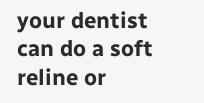your dentist can do a soft reline or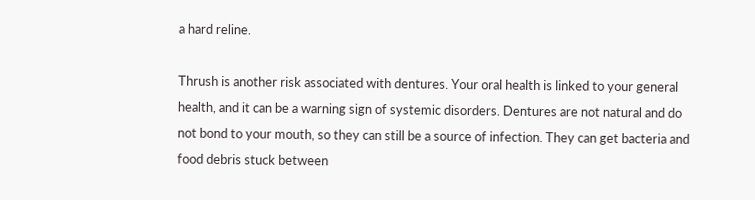a hard reline.

Thrush is another risk associated with dentures. Your oral health is linked to your general health, and it can be a warning sign of systemic disorders. Dentures are not natural and do not bond to your mouth, so they can still be a source of infection. They can get bacteria and food debris stuck between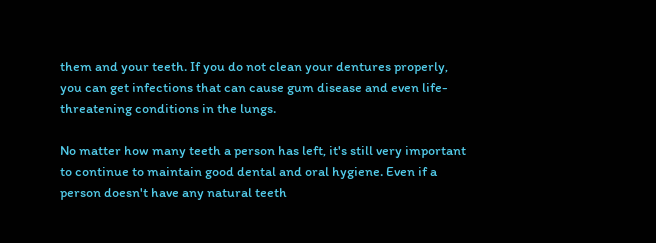them and your teeth. If you do not clean your dentures properly, you can get infections that can cause gum disease and even life-threatening conditions in the lungs.

No matter how many teeth a person has left, it's still very important to continue to maintain good dental and oral hygiene. Even if a person doesn't have any natural teeth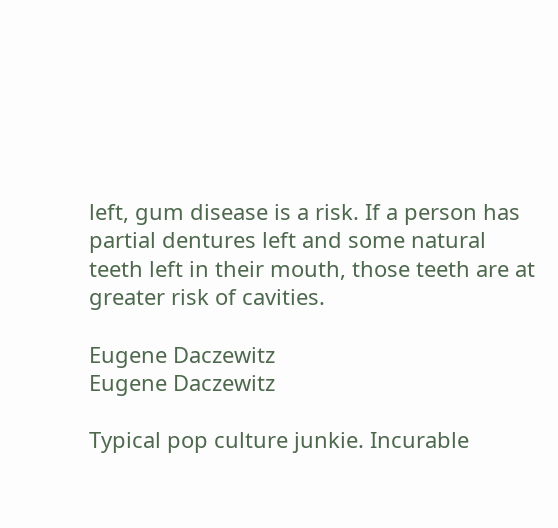left, gum disease is a risk. If a person has partial dentures left and some natural teeth left in their mouth, those teeth are at greater risk of cavities.

Eugene Daczewitz
Eugene Daczewitz

Typical pop culture junkie. Incurable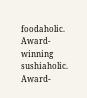foodaholic. Award-winning sushiaholic. Award-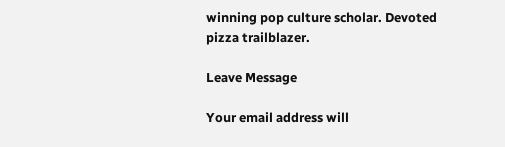winning pop culture scholar. Devoted pizza trailblazer.

Leave Message

Your email address will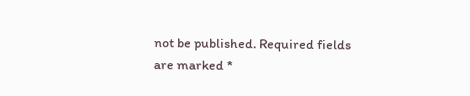not be published. Required fields are marked *